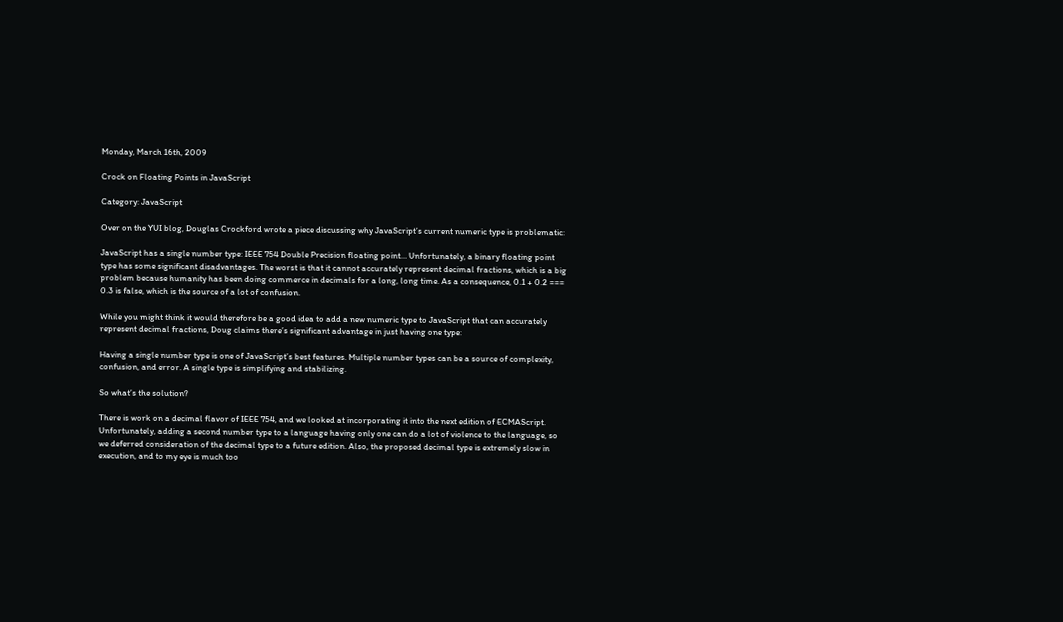Monday, March 16th, 2009

Crock on Floating Points in JavaScript

Category: JavaScript

Over on the YUI blog, Douglas Crockford wrote a piece discussing why JavaScript’s current numeric type is problematic:

JavaScript has a single number type: IEEE 754 Double Precision floating point… Unfortunately, a binary floating point type has some significant disadvantages. The worst is that it cannot accurately represent decimal fractions, which is a big problem because humanity has been doing commerce in decimals for a long, long time. As a consequence, 0.1 + 0.2 === 0.3 is false, which is the source of a lot of confusion.

While you might think it would therefore be a good idea to add a new numeric type to JavaScript that can accurately represent decimal fractions, Doug claims there’s significant advantage in just having one type:

Having a single number type is one of JavaScript’s best features. Multiple number types can be a source of complexity, confusion, and error. A single type is simplifying and stabilizing.

So what’s the solution?

There is work on a decimal flavor of IEEE 754, and we looked at incorporating it into the next edition of ECMAScript. Unfortunately, adding a second number type to a language having only one can do a lot of violence to the language, so we deferred consideration of the decimal type to a future edition. Also, the proposed decimal type is extremely slow in execution, and to my eye is much too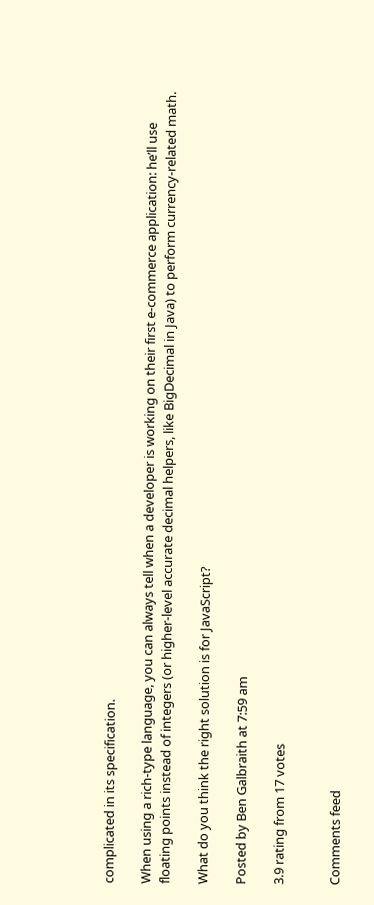complicated in its specification.

When using a rich-type language, you can always tell when a developer is working on their first e-commerce application: he’ll use floating points instead of integers (or higher-level accurate decimal helpers, like BigDecimal in Java) to perform currency-related math.

What do you think the right solution is for JavaScript?

Posted by Ben Galbraith at 7:59 am

3.9 rating from 17 votes


Comments feed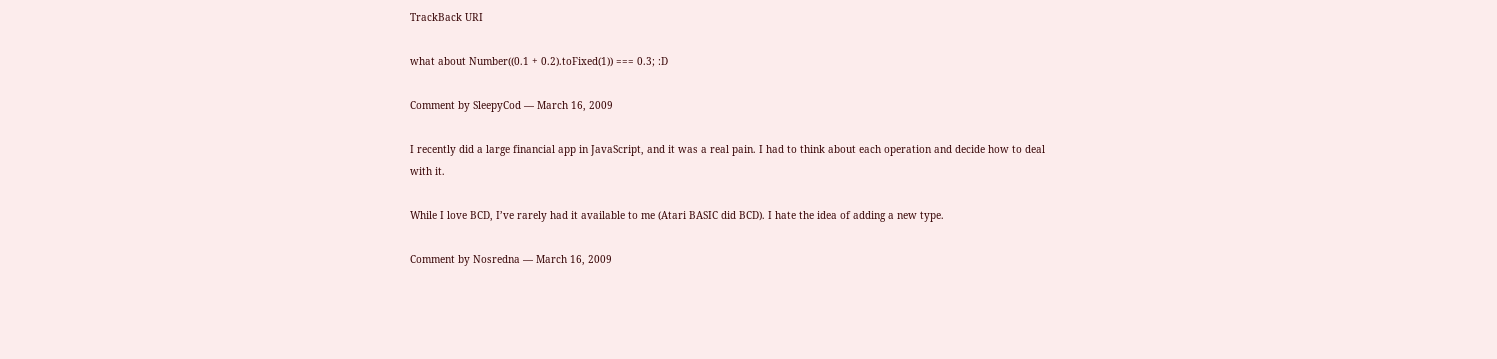TrackBack URI

what about Number((0.1 + 0.2).toFixed(1)) === 0.3; :D

Comment by SleepyCod — March 16, 2009

I recently did a large financial app in JavaScript, and it was a real pain. I had to think about each operation and decide how to deal with it.

While I love BCD, I’ve rarely had it available to me (Atari BASIC did BCD). I hate the idea of adding a new type.

Comment by Nosredna — March 16, 2009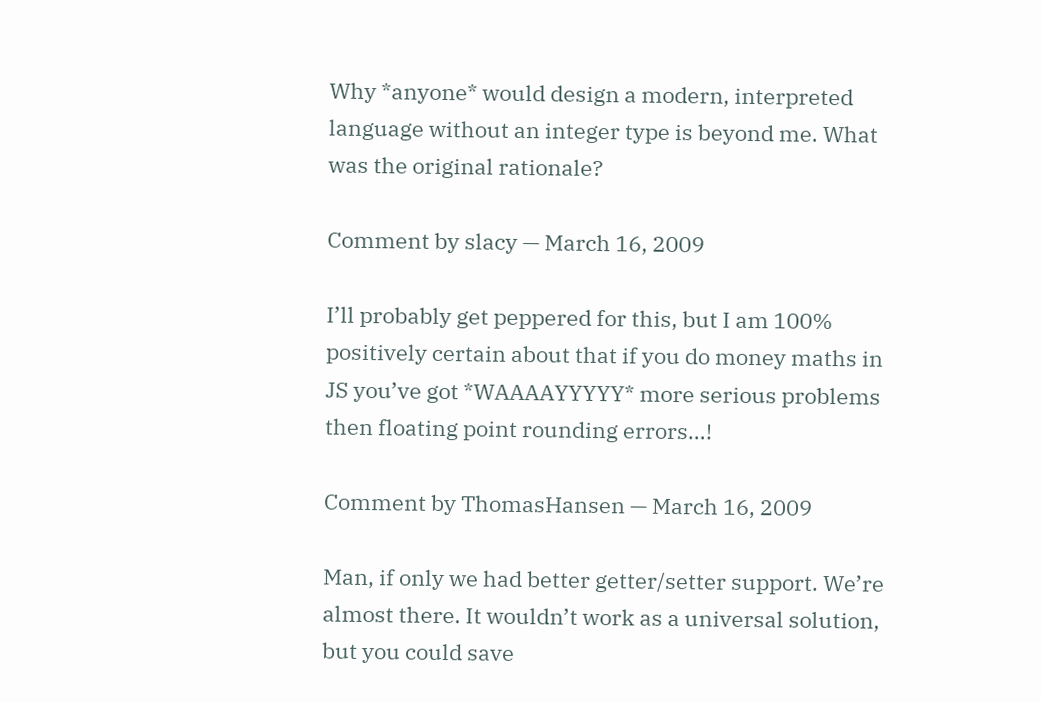Why *anyone* would design a modern, interpreted language without an integer type is beyond me. What was the original rationale?

Comment by slacy — March 16, 2009

I’ll probably get peppered for this, but I am 100% positively certain about that if you do money maths in JS you’ve got *WAAAAYYYYY* more serious problems then floating point rounding errors…!

Comment by ThomasHansen — March 16, 2009

Man, if only we had better getter/setter support. We’re almost there. It wouldn’t work as a universal solution, but you could save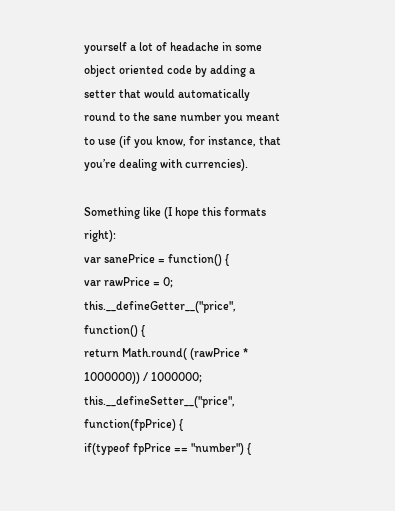yourself a lot of headache in some object oriented code by adding a setter that would automatically round to the sane number you meant to use (if you know, for instance, that you’re dealing with currencies).

Something like (I hope this formats right):
var sanePrice = function() {
var rawPrice = 0;
this.__defineGetter__("price", function() {
return Math.round( (rawPrice * 1000000)) / 1000000;
this.__defineSetter__("price", function(fpPrice) {
if(typeof fpPrice == "number") {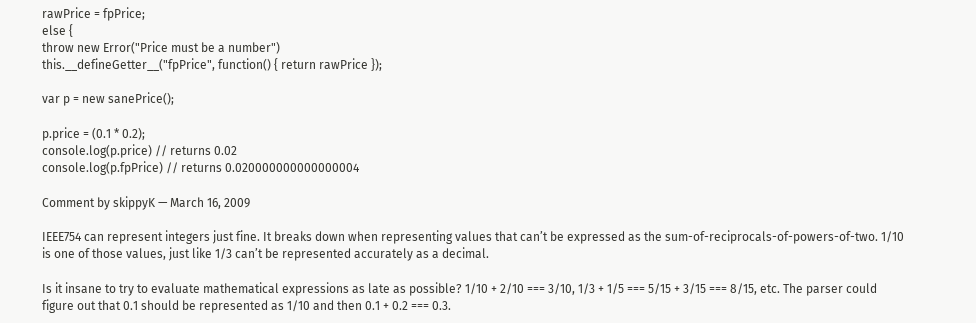rawPrice = fpPrice;
else {
throw new Error("Price must be a number")
this.__defineGetter__("fpPrice", function() { return rawPrice });

var p = new sanePrice();

p.price = (0.1 * 0.2);
console.log(p.price) // returns 0.02
console.log(p.fpPrice) // returns 0.020000000000000004

Comment by skippyK — March 16, 2009

IEEE754 can represent integers just fine. It breaks down when representing values that can’t be expressed as the sum-of-reciprocals-of-powers-of-two. 1/10 is one of those values, just like 1/3 can’t be represented accurately as a decimal.

Is it insane to try to evaluate mathematical expressions as late as possible? 1/10 + 2/10 === 3/10, 1/3 + 1/5 === 5/15 + 3/15 === 8/15, etc. The parser could figure out that 0.1 should be represented as 1/10 and then 0.1 + 0.2 === 0.3.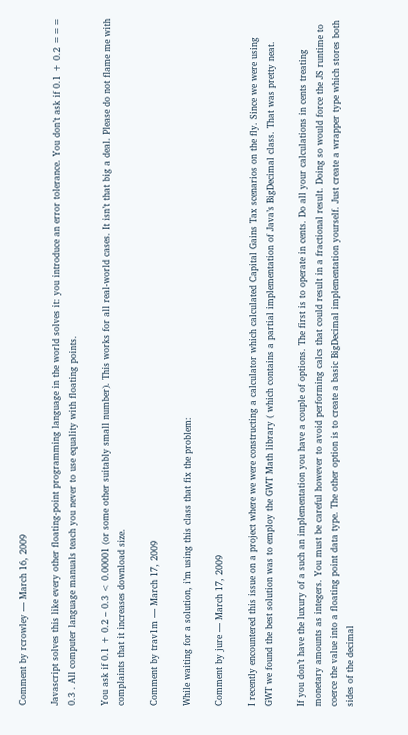Comment by rcrowley — March 16, 2009

Javascript solves this like every other floating-point programming language in the world solves it: you introduce an error tolerance. You don’t ask if 0.1 + 0.2 === 0.3 . All computer language manuals teach you never to use equality with floating points.

You ask if 0.1 + 0.2 – 0.3 < 0.00001 (or some other suitably small number). This works for all real-world cases. It isn’t that big a deal. Please do not flame me with complaints that it increases download size.

Comment by trav1m — March 17, 2009

While waiting for a solution, i’m using this class that fix the problem:

Comment by jure — March 17, 2009

I recently encountered this issue on a project where we were constructing a calculator which calculated Capital Gains Tax scenarios on the fly. Since we were using GWT we found the best solution was to employ the GWT Math library ( which contains a partial implementation of Java’s BigDecimal class. That was pretty neat.

If you don’t have the luxury of a such an implementation you have a couple of options. The first is to operate in cents. Do all your calculations in cents treating monetary amounts as integers. You must be careful however to avoid performing calcs that could result in a fractional result. Doing so would force the JS runtime to coerce the value into a floating point data type. The other option is to create a basic BigDecimal implementation yourself. Just create a wrapper type which stores both sides of the decimal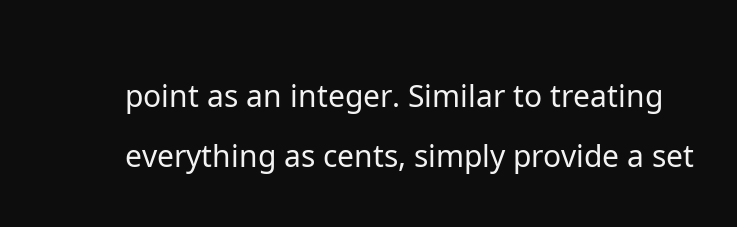point as an integer. Similar to treating everything as cents, simply provide a set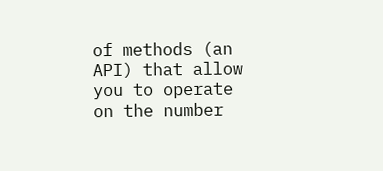of methods (an API) that allow you to operate on the number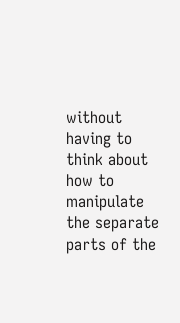without having to think about how to manipulate the separate parts of the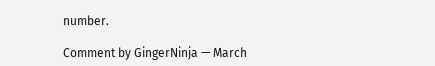number.

Comment by GingerNinja — March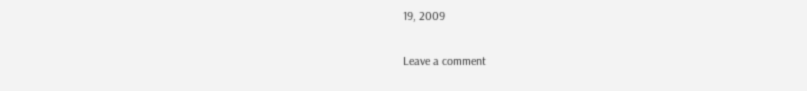19, 2009

Leave a comment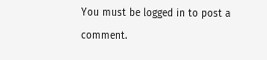You must be logged in to post a comment.